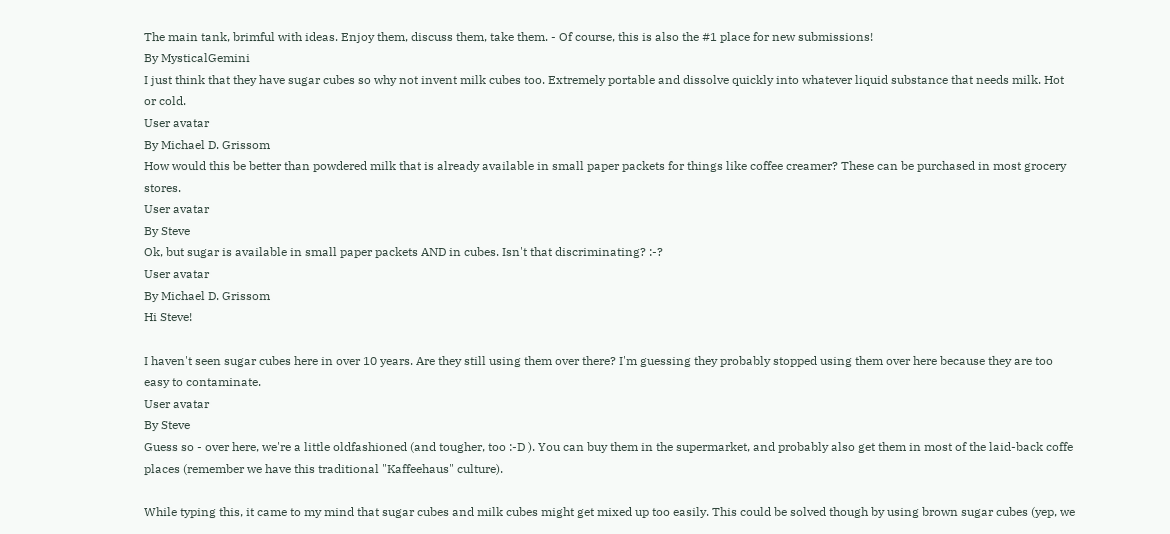The main tank, brimful with ideas. Enjoy them, discuss them, take them. - Of course, this is also the #1 place for new submissions!
By MysticalGemini
I just think that they have sugar cubes so why not invent milk cubes too. Extremely portable and dissolve quickly into whatever liquid substance that needs milk. Hot or cold.
User avatar
By Michael D. Grissom
How would this be better than powdered milk that is already available in small paper packets for things like coffee creamer? These can be purchased in most grocery stores.
User avatar
By Steve
Ok, but sugar is available in small paper packets AND in cubes. Isn't that discriminating? :-?
User avatar
By Michael D. Grissom
Hi Steve!

I haven't seen sugar cubes here in over 10 years. Are they still using them over there? I'm guessing they probably stopped using them over here because they are too easy to contaminate.
User avatar
By Steve
Guess so - over here, we're a little oldfashioned (and tougher, too :-D ). You can buy them in the supermarket, and probably also get them in most of the laid-back coffe places (remember we have this traditional "Kaffeehaus" culture).

While typing this, it came to my mind that sugar cubes and milk cubes might get mixed up too easily. This could be solved though by using brown sugar cubes (yep, we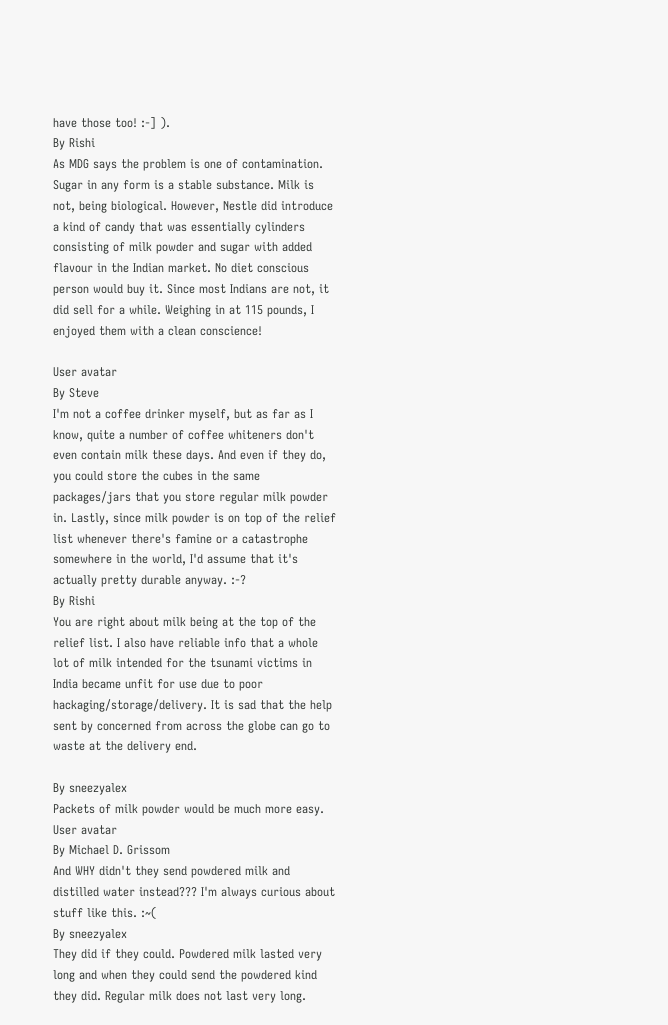have those too! :-] ).
By Rishi
As MDG says the problem is one of contamination. Sugar in any form is a stable substance. Milk is not, being biological. However, Nestle did introduce a kind of candy that was essentially cylinders consisting of milk powder and sugar with added flavour in the Indian market. No diet conscious person would buy it. Since most Indians are not, it did sell for a while. Weighing in at 115 pounds, I enjoyed them with a clean conscience!

User avatar
By Steve
I'm not a coffee drinker myself, but as far as I know, quite a number of coffee whiteners don't even contain milk these days. And even if they do, you could store the cubes in the same packages/jars that you store regular milk powder in. Lastly, since milk powder is on top of the relief list whenever there's famine or a catastrophe somewhere in the world, I'd assume that it's actually pretty durable anyway. :-?
By Rishi
You are right about milk being at the top of the relief list. I also have reliable info that a whole lot of milk intended for the tsunami victims in India became unfit for use due to poor hackaging/storage/delivery. It is sad that the help sent by concerned from across the globe can go to waste at the delivery end.

By sneezyalex
Packets of milk powder would be much more easy.
User avatar
By Michael D. Grissom
And WHY didn't they send powdered milk and distilled water instead??? I'm always curious about stuff like this. :~(
By sneezyalex
They did if they could. Powdered milk lasted very long and when they could send the powdered kind they did. Regular milk does not last very long.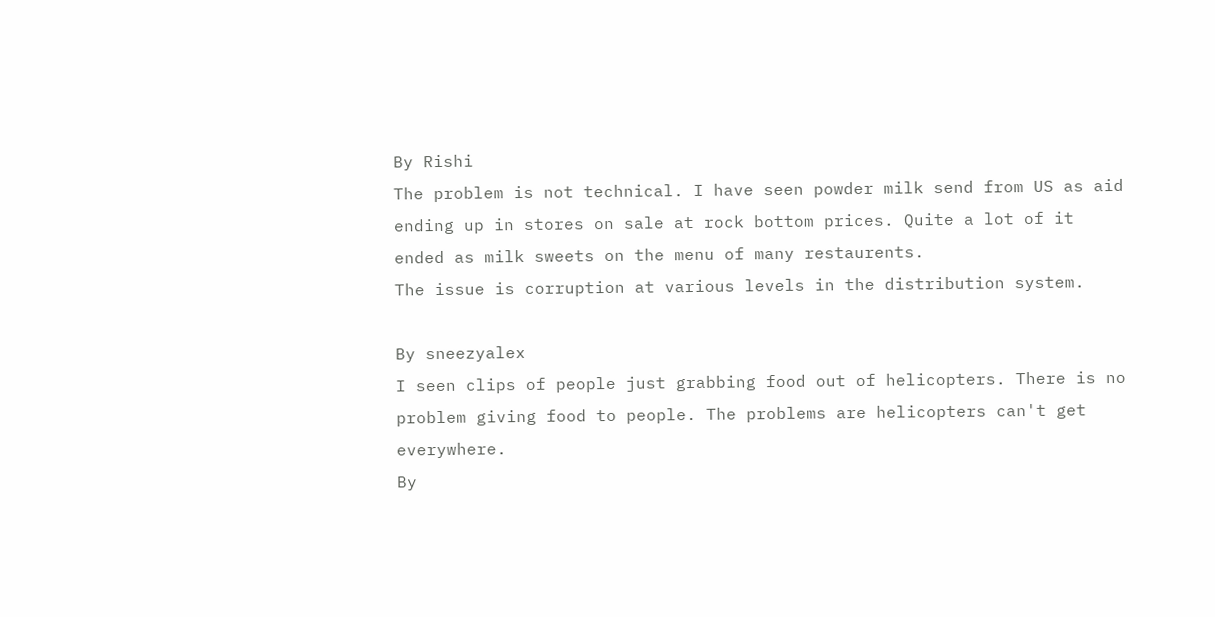By Rishi
The problem is not technical. I have seen powder milk send from US as aid ending up in stores on sale at rock bottom prices. Quite a lot of it ended as milk sweets on the menu of many restaurents.
The issue is corruption at various levels in the distribution system.

By sneezyalex
I seen clips of people just grabbing food out of helicopters. There is no problem giving food to people. The problems are helicopters can't get everywhere.
By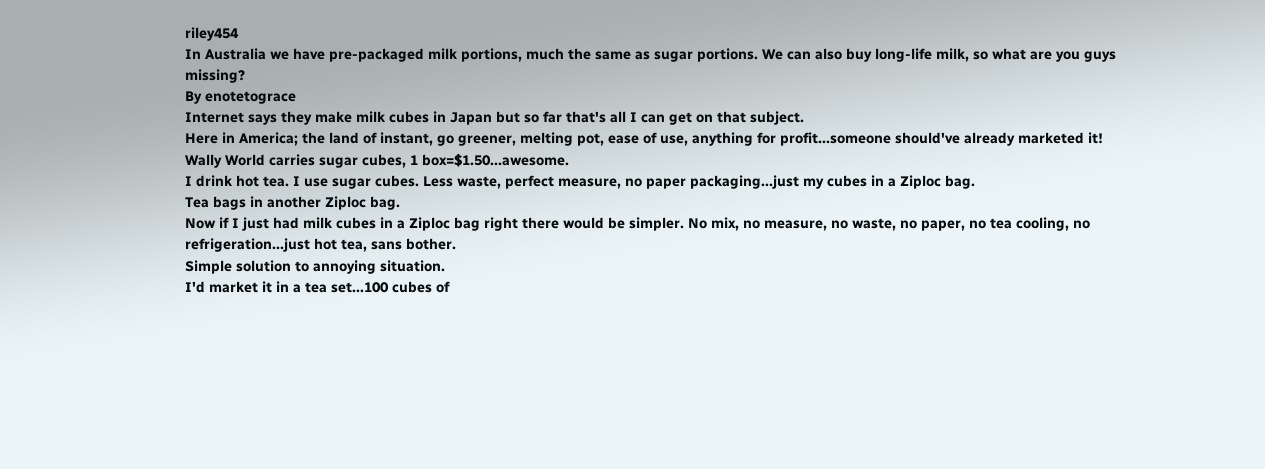riley454
In Australia we have pre-packaged milk portions, much the same as sugar portions. We can also buy long-life milk, so what are you guys missing?
By enotetograce
Internet says they make milk cubes in Japan but so far that's all I can get on that subject.
Here in America; the land of instant, go greener, melting pot, ease of use, anything for profit...someone should've already marketed it!
Wally World carries sugar cubes, 1 box=$1.50...awesome.
I drink hot tea. I use sugar cubes. Less waste, perfect measure, no paper packaging...just my cubes in a Ziploc bag.
Tea bags in another Ziploc bag.
Now if I just had milk cubes in a Ziploc bag right there would be simpler. No mix, no measure, no waste, no paper, no tea cooling, no refrigeration...just hot tea, sans bother.
Simple solution to annoying situation.
I'd market it in a tea set...100 cubes of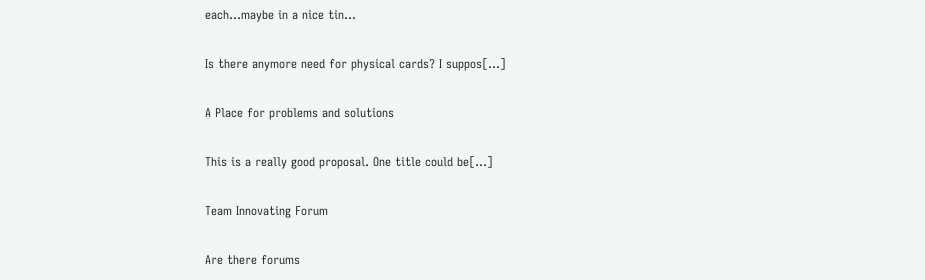each...maybe in a nice tin...

Is there anymore need for physical cards? I suppos[…]

A Place for problems and solutions

This is a really good proposal. One title could be[…]

Team Innovating Forum

Are there forums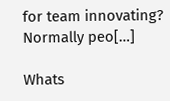for team innovating? Normally peo[…]

Whats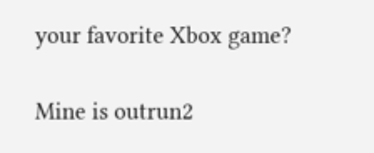your favorite Xbox game?

Mine is outrun2